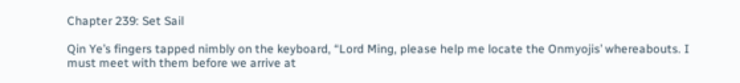Chapter 239: Set Sail

Qin Ye’s fingers tapped nimbly on the keyboard, “Lord Ming, please help me locate the Onmyojis’ whereabouts. I must meet with them before we arrive at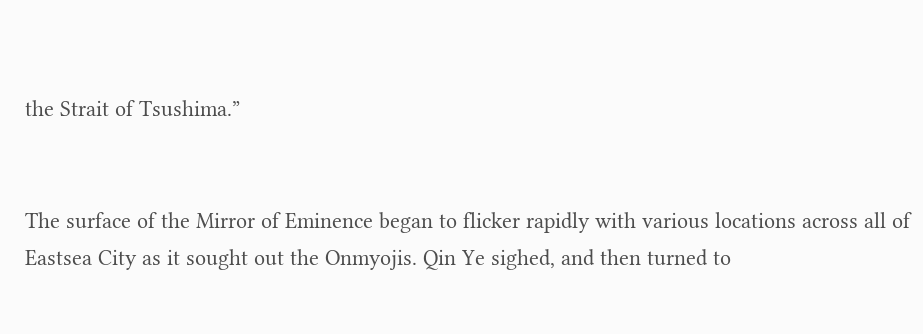the Strait of Tsushima.”


The surface of the Mirror of Eminence began to flicker rapidly with various locations across all of Eastsea City as it sought out the Onmyojis. Qin Ye sighed, and then turned to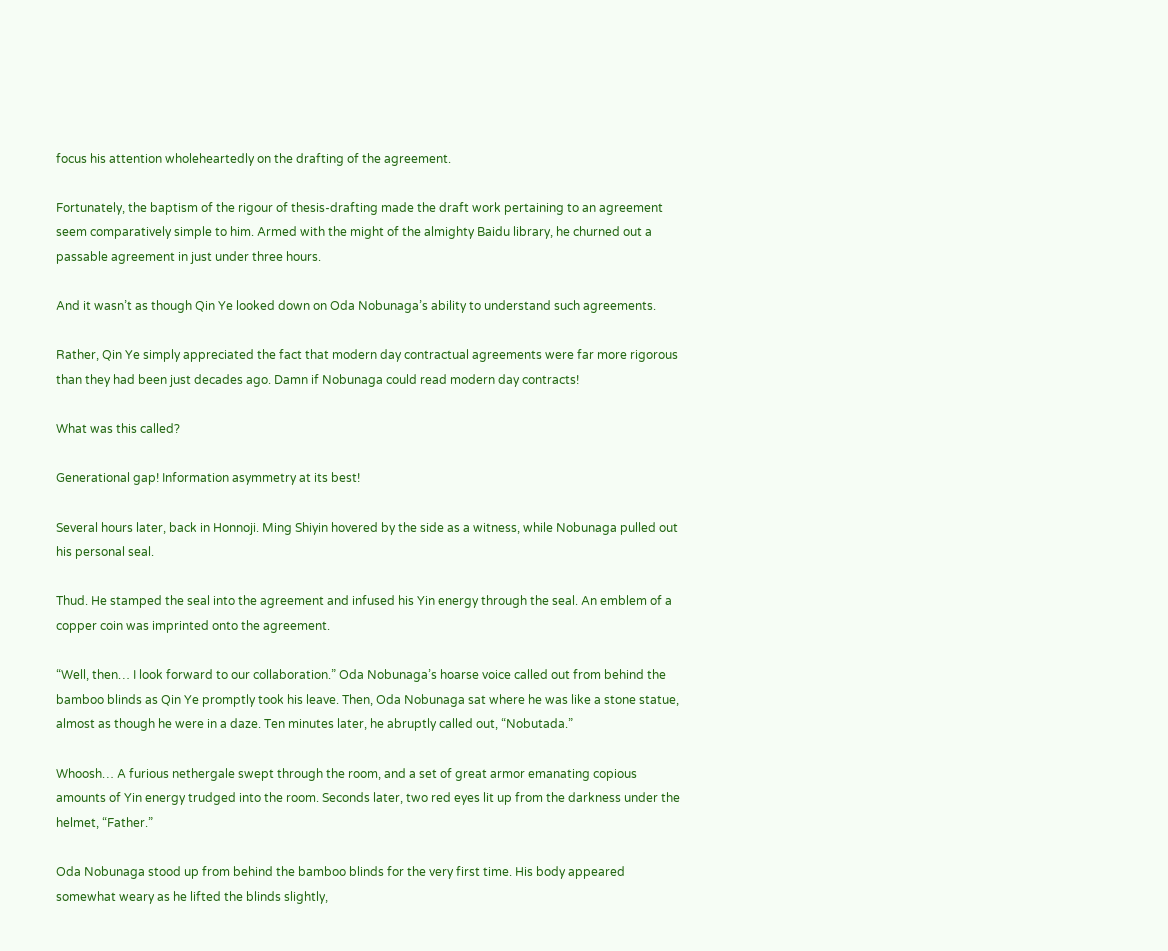focus his attention wholeheartedly on the drafting of the agreement.

Fortunately, the baptism of the rigour of thesis-drafting made the draft work pertaining to an agreement seem comparatively simple to him. Armed with the might of the almighty Baidu library, he churned out a passable agreement in just under three hours.

And it wasn’t as though Qin Ye looked down on Oda Nobunaga’s ability to understand such agreements.

Rather, Qin Ye simply appreciated the fact that modern day contractual agreements were far more rigorous than they had been just decades ago. Damn if Nobunaga could read modern day contracts!

What was this called?

Generational gap! Information asymmetry at its best!

Several hours later, back in Honnoji. Ming Shiyin hovered by the side as a witness, while Nobunaga pulled out his personal seal.

Thud. He stamped the seal into the agreement and infused his Yin energy through the seal. An emblem of a copper coin was imprinted onto the agreement.

“Well, then… I look forward to our collaboration.” Oda Nobunaga’s hoarse voice called out from behind the bamboo blinds as Qin Ye promptly took his leave. Then, Oda Nobunaga sat where he was like a stone statue, almost as though he were in a daze. Ten minutes later, he abruptly called out, “Nobutada.”

Whoosh… A furious nethergale swept through the room, and a set of great armor emanating copious amounts of Yin energy trudged into the room. Seconds later, two red eyes lit up from the darkness under the helmet, “Father.”

Oda Nobunaga stood up from behind the bamboo blinds for the very first time. His body appeared somewhat weary as he lifted the blinds slightly,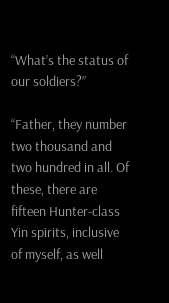“What’s the status of our soldiers?”

“Father, they number two thousand and two hundred in all. Of these, there are fifteen Hunter-class Yin spirits, inclusive of myself, as well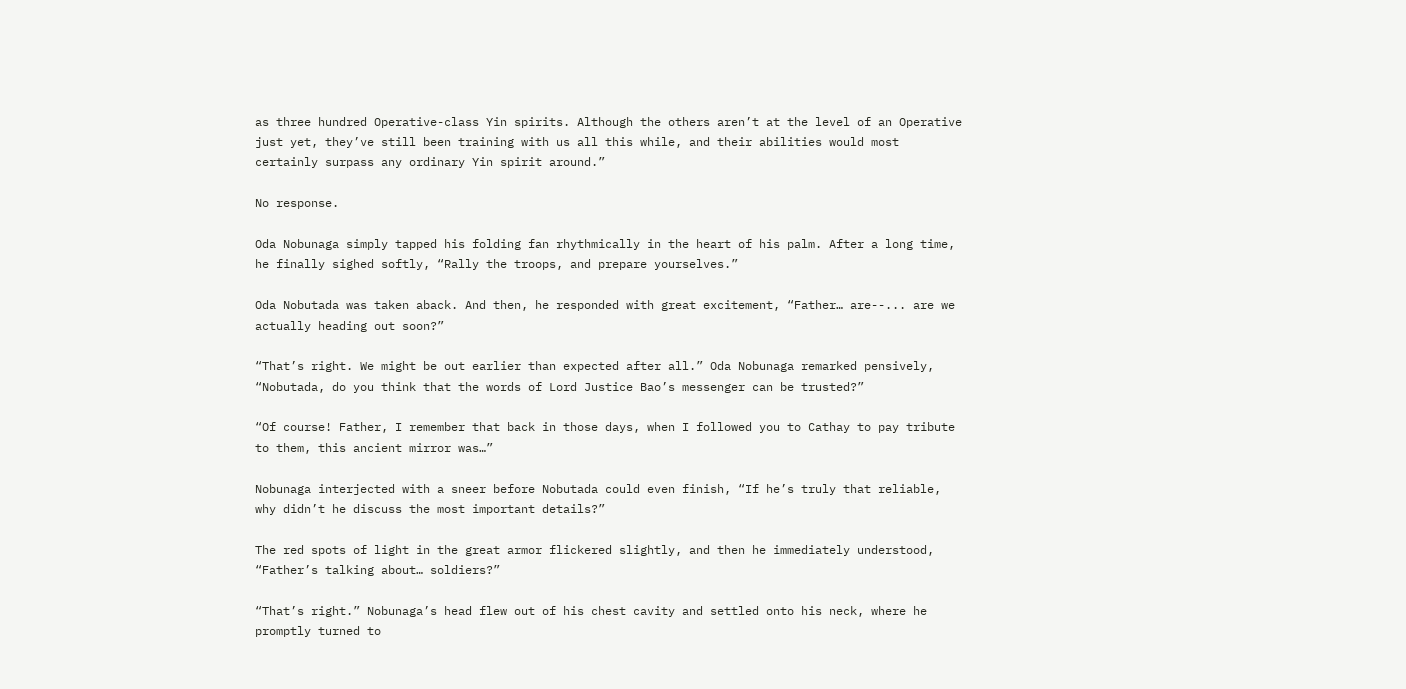as three hundred Operative-class Yin spirits. Although the others aren’t at the level of an Operative just yet, they’ve still been training with us all this while, and their abilities would most certainly surpass any ordinary Yin spirit around.”

No response.

Oda Nobunaga simply tapped his folding fan rhythmically in the heart of his palm. After a long time, he finally sighed softly, “Rally the troops, and prepare yourselves.”

Oda Nobutada was taken aback. And then, he responded with great excitement, “Father… are--... are we actually heading out soon?”

“That’s right. We might be out earlier than expected after all.” Oda Nobunaga remarked pensively, “Nobutada, do you think that the words of Lord Justice Bao’s messenger can be trusted?”

“Of course! Father, I remember that back in those days, when I followed you to Cathay to pay tribute to them, this ancient mirror was…”

Nobunaga interjected with a sneer before Nobutada could even finish, “If he’s truly that reliable, why didn’t he discuss the most important details?”

The red spots of light in the great armor flickered slightly, and then he immediately understood, “Father’s talking about… soldiers?”

“That’s right.” Nobunaga’s head flew out of his chest cavity and settled onto his neck, where he promptly turned to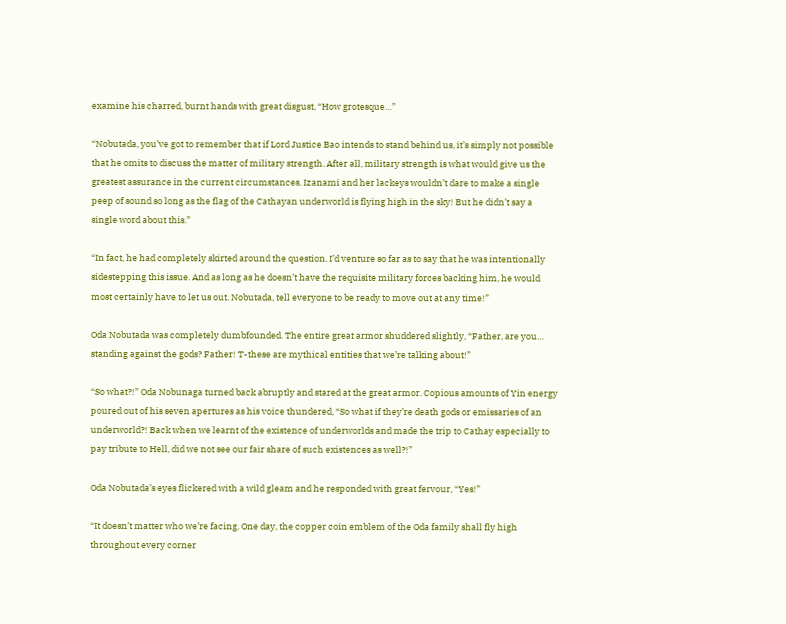examine his charred, burnt hands with great disgust, “How grotesque…”

“Nobutada, you’ve got to remember that if Lord Justice Bao intends to stand behind us, it’s simply not possible that he omits to discuss the matter of military strength. After all, military strength is what would give us the greatest assurance in the current circumstances. Izanami and her lackeys wouldn’t dare to make a single peep of sound so long as the flag of the Cathayan underworld is flying high in the sky! But he didn’t say a single word about this.”

“In fact, he had completely skirted around the question. I’d venture so far as to say that he was intentionally sidestepping this issue. And as long as he doesn’t have the requisite military forces backing him, he would most certainly have to let us out. Nobutada, tell everyone to be ready to move out at any time!”

Oda Nobutada was completely dumbfounded. The entire great armor shuddered slightly, “Father, are you… standing against the gods? Father! T-these are mythical entities that we’re talking about!”

“So what?!” Oda Nobunaga turned back abruptly and stared at the great armor. Copious amounts of Yin energy poured out of his seven apertures as his voice thundered, “So what if they’re death gods or emissaries of an underworld?! Back when we learnt of the existence of underworlds and made the trip to Cathay especially to pay tribute to Hell, did we not see our fair share of such existences as well?!”

Oda Nobutada’s eyes flickered with a wild gleam and he responded with great fervour, “Yes!”

“It doesn’t matter who we’re facing. One day, the copper coin emblem of the Oda family shall fly high throughout every corner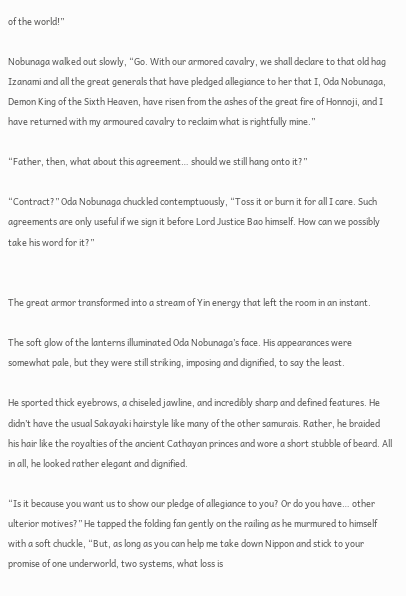of the world!”

Nobunaga walked out slowly, “Go. With our armored cavalry, we shall declare to that old hag Izanami and all the great generals that have pledged allegiance to her that I, Oda Nobunaga, Demon King of the Sixth Heaven, have risen from the ashes of the great fire of Honnoji, and I have returned with my armoured cavalry to reclaim what is rightfully mine.”

“Father, then, what about this agreement… should we still hang onto it?”

“Contract?” Oda Nobunaga chuckled contemptuously, “Toss it or burn it for all I care. Such agreements are only useful if we sign it before Lord Justice Bao himself. How can we possibly take his word for it?”


The great armor transformed into a stream of Yin energy that left the room in an instant.

The soft glow of the lanterns illuminated Oda Nobunaga’s face. His appearances were somewhat pale, but they were still striking, imposing and dignified, to say the least.

He sported thick eyebrows, a chiseled jawline, and incredibly sharp and defined features. He didn’t have the usual Sakayaki hairstyle like many of the other samurais. Rather, he braided his hair like the royalties of the ancient Cathayan princes and wore a short stubble of beard. All in all, he looked rather elegant and dignified.

“Is it because you want us to show our pledge of allegiance to you? Or do you have… other ulterior motives?” He tapped the folding fan gently on the railing as he murmured to himself with a soft chuckle, “But, as long as you can help me take down Nippon and stick to your promise of one underworld, two systems, what loss is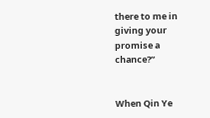there to me in giving your promise a chance?”


When Qin Ye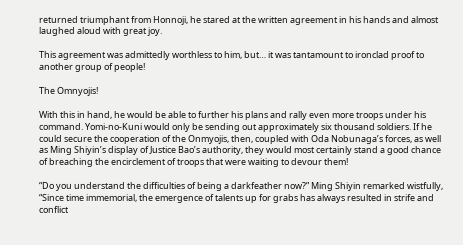returned triumphant from Honnoji, he stared at the written agreement in his hands and almost laughed aloud with great joy.

This agreement was admittedly worthless to him, but… it was tantamount to ironclad proof to another group of people!

The Omnyojis!

With this in hand, he would be able to further his plans and rally even more troops under his command. Yomi-no-Kuni would only be sending out approximately six thousand soldiers. If he could secure the cooperation of the Onmyojis, then, coupled with Oda Nobunaga’s forces, as well as Ming Shiyin’s display of Justice Bao’s authority, they would most certainly stand a good chance of breaching the encirclement of troops that were waiting to devour them!

“Do you understand the difficulties of being a darkfeather now?” Ming Shiyin remarked wistfully, “Since time immemorial, the emergence of talents up for grabs has always resulted in strife and conflict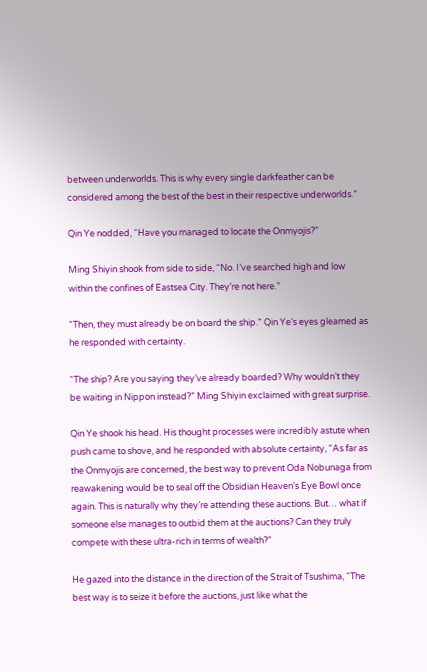between underworlds. This is why every single darkfeather can be considered among the best of the best in their respective underworlds.”

Qin Ye nodded, “Have you managed to locate the Onmyojis?”

Ming Shiyin shook from side to side, “No. I’ve searched high and low within the confines of Eastsea City. They’re not here.”

“Then, they must already be on board the ship.” Qin Ye’s eyes gleamed as he responded with certainty.

“The ship? Are you saying they’ve already boarded? Why wouldn’t they be waiting in Nippon instead?” Ming Shiyin exclaimed with great surprise.

Qin Ye shook his head. His thought processes were incredibly astute when push came to shove, and he responded with absolute certainty, “As far as the Onmyojis are concerned, the best way to prevent Oda Nobunaga from reawakening would be to seal off the Obsidian Heaven’s Eye Bowl once again. This is naturally why they’re attending these auctions. But… what if someone else manages to outbid them at the auctions? Can they truly compete with these ultra-rich in terms of wealth?”

He gazed into the distance in the direction of the Strait of Tsushima, “The best way is to seize it before the auctions, just like what the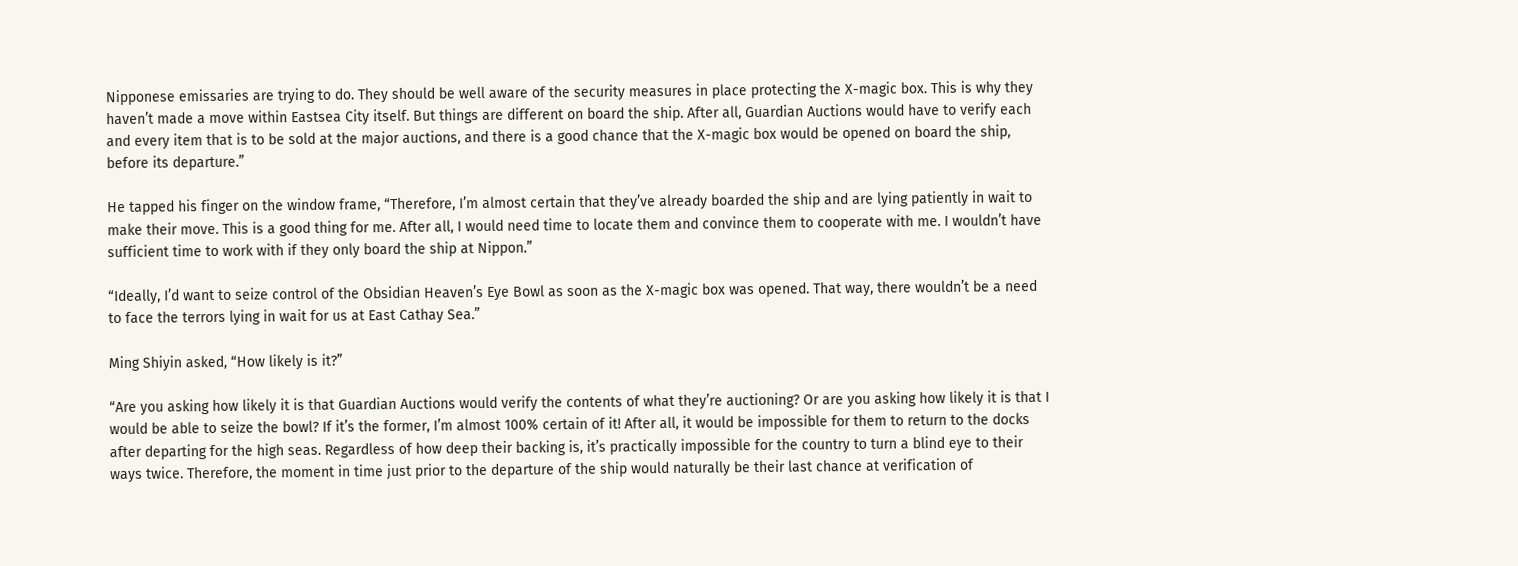Nipponese emissaries are trying to do. They should be well aware of the security measures in place protecting the X-magic box. This is why they haven’t made a move within Eastsea City itself. But things are different on board the ship. After all, Guardian Auctions would have to verify each and every item that is to be sold at the major auctions, and there is a good chance that the X-magic box would be opened on board the ship, before its departure.”

He tapped his finger on the window frame, “Therefore, I’m almost certain that they’ve already boarded the ship and are lying patiently in wait to make their move. This is a good thing for me. After all, I would need time to locate them and convince them to cooperate with me. I wouldn’t have sufficient time to work with if they only board the ship at Nippon.”

“Ideally, I’d want to seize control of the Obsidian Heaven’s Eye Bowl as soon as the X-magic box was opened. That way, there wouldn’t be a need to face the terrors lying in wait for us at East Cathay Sea.”

Ming Shiyin asked, “How likely is it?”

“Are you asking how likely it is that Guardian Auctions would verify the contents of what they’re auctioning? Or are you asking how likely it is that I would be able to seize the bowl? If it’s the former, I’m almost 100% certain of it! After all, it would be impossible for them to return to the docks after departing for the high seas. Regardless of how deep their backing is, it’s practically impossible for the country to turn a blind eye to their ways twice. Therefore, the moment in time just prior to the departure of the ship would naturally be their last chance at verification of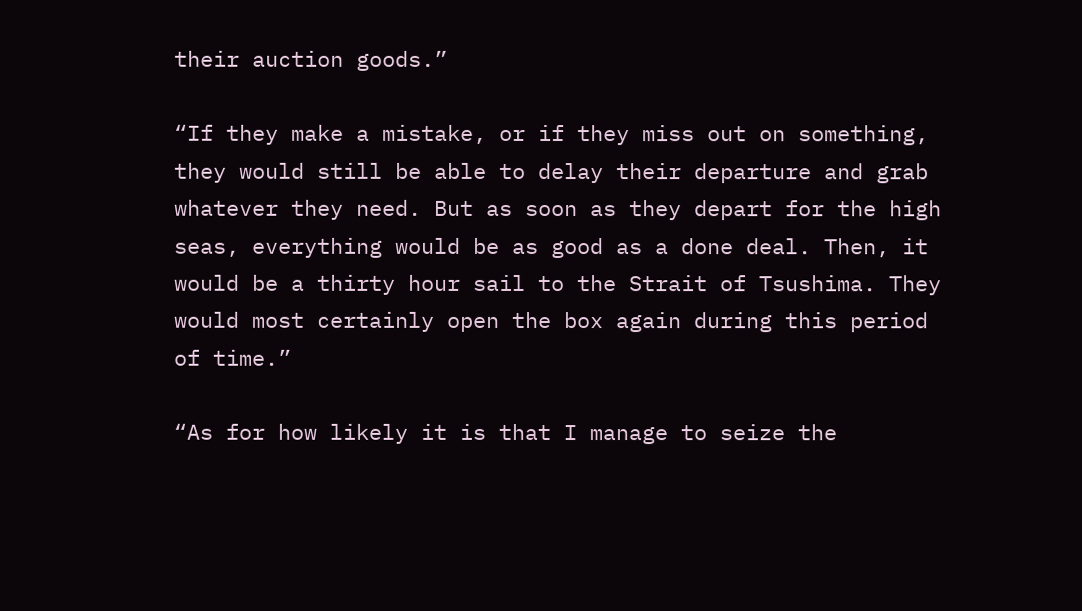their auction goods.”

“If they make a mistake, or if they miss out on something, they would still be able to delay their departure and grab whatever they need. But as soon as they depart for the high seas, everything would be as good as a done deal. Then, it would be a thirty hour sail to the Strait of Tsushima. They would most certainly open the box again during this period of time.”

“As for how likely it is that I manage to seize the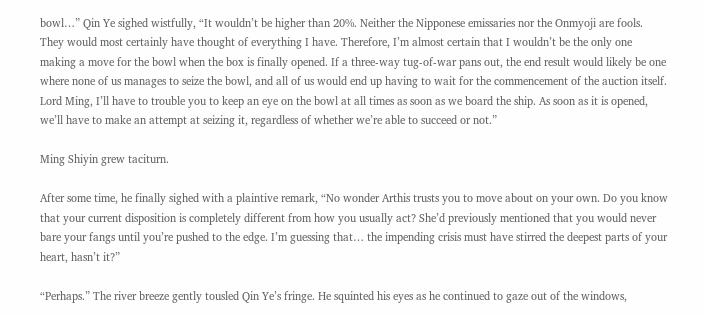bowl…” Qin Ye sighed wistfully, “It wouldn’t be higher than 20%. Neither the Nipponese emissaries nor the Onmyoji are fools. They would most certainly have thought of everything I have. Therefore, I’m almost certain that I wouldn’t be the only one making a move for the bowl when the box is finally opened. If a three-way tug-of-war pans out, the end result would likely be one where none of us manages to seize the bowl, and all of us would end up having to wait for the commencement of the auction itself. Lord Ming, I’ll have to trouble you to keep an eye on the bowl at all times as soon as we board the ship. As soon as it is opened, we’ll have to make an attempt at seizing it, regardless of whether we’re able to succeed or not.”

Ming Shiyin grew taciturn.

After some time, he finally sighed with a plaintive remark, “No wonder Arthis trusts you to move about on your own. Do you know that your current disposition is completely different from how you usually act? She’d previously mentioned that you would never bare your fangs until you’re pushed to the edge. I’m guessing that… the impending crisis must have stirred the deepest parts of your heart, hasn’t it?”

“Perhaps.” The river breeze gently tousled Qin Ye’s fringe. He squinted his eyes as he continued to gaze out of the windows,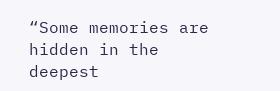“Some memories are hidden in the deepest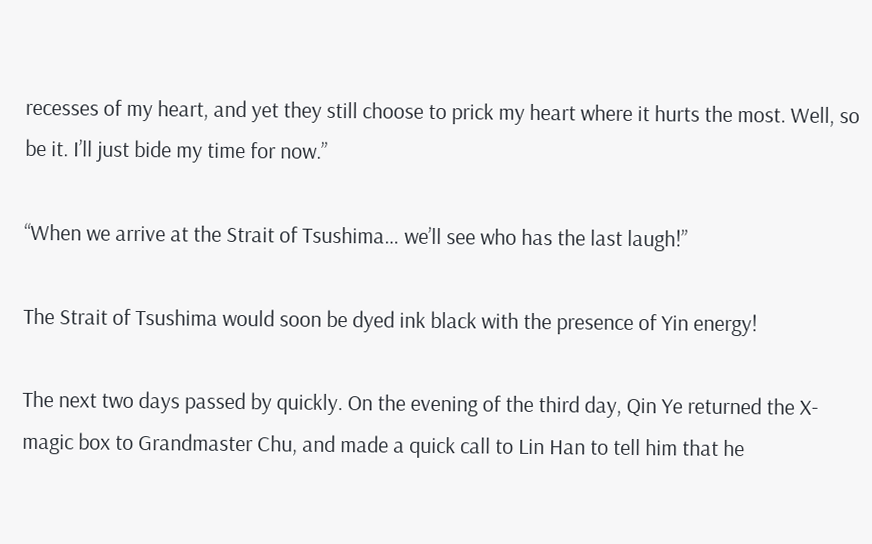recesses of my heart, and yet they still choose to prick my heart where it hurts the most. Well, so be it. I’ll just bide my time for now.”

“When we arrive at the Strait of Tsushima… we’ll see who has the last laugh!”

The Strait of Tsushima would soon be dyed ink black with the presence of Yin energy!

The next two days passed by quickly. On the evening of the third day, Qin Ye returned the X-magic box to Grandmaster Chu, and made a quick call to Lin Han to tell him that he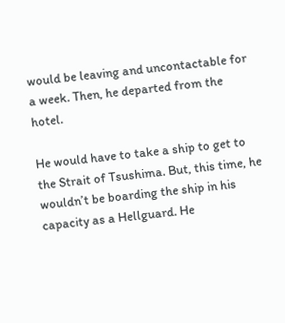would be leaving and uncontactable for a week. Then, he departed from the hotel.

He would have to take a ship to get to the Strait of Tsushima. But, this time, he wouldn’t be boarding the ship in his capacity as a Hellguard. He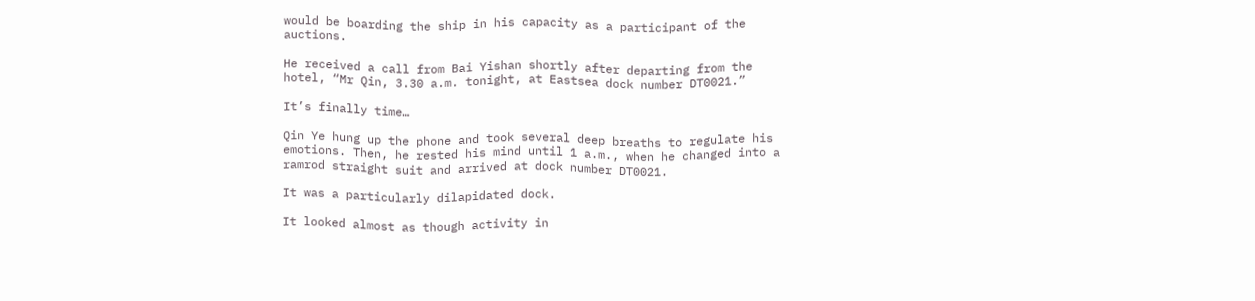would be boarding the ship in his capacity as a participant of the auctions.

He received a call from Bai Yishan shortly after departing from the hotel, “Mr Qin, 3.30 a.m. tonight, at Eastsea dock number DT0021.”

It’s finally time…

Qin Ye hung up the phone and took several deep breaths to regulate his emotions. Then, he rested his mind until 1 a.m., when he changed into a ramrod straight suit and arrived at dock number DT0021.

It was a particularly dilapidated dock.

It looked almost as though activity in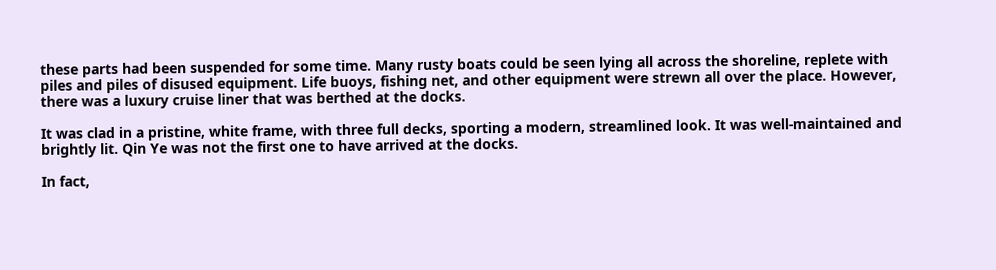these parts had been suspended for some time. Many rusty boats could be seen lying all across the shoreline, replete with piles and piles of disused equipment. Life buoys, fishing net, and other equipment were strewn all over the place. However, there was a luxury cruise liner that was berthed at the docks.

It was clad in a pristine, white frame, with three full decks, sporting a modern, streamlined look. It was well-maintained and brightly lit. Qin Ye was not the first one to have arrived at the docks.

In fact,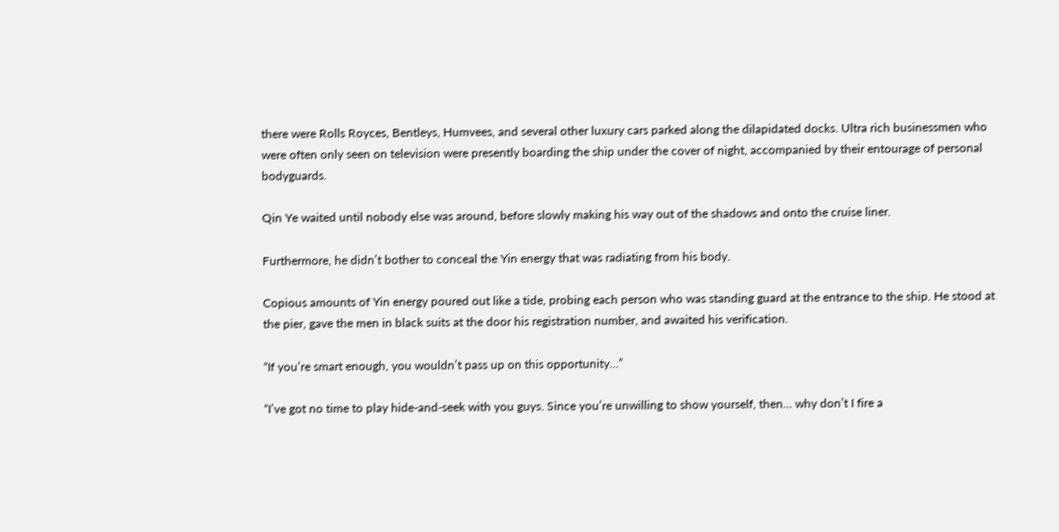there were Rolls Royces, Bentleys, Humvees, and several other luxury cars parked along the dilapidated docks. Ultra rich businessmen who were often only seen on television were presently boarding the ship under the cover of night, accompanied by their entourage of personal bodyguards.

Qin Ye waited until nobody else was around, before slowly making his way out of the shadows and onto the cruise liner.

Furthermore, he didn’t bother to conceal the Yin energy that was radiating from his body.

Copious amounts of Yin energy poured out like a tide, probing each person who was standing guard at the entrance to the ship. He stood at the pier, gave the men in black suits at the door his registration number, and awaited his verification.

“If you’re smart enough, you wouldn’t pass up on this opportunity…”

“I’ve got no time to play hide-and-seek with you guys. Since you’re unwilling to show yourself, then… why don’t I fire a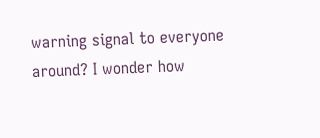warning signal to everyone around? I wonder how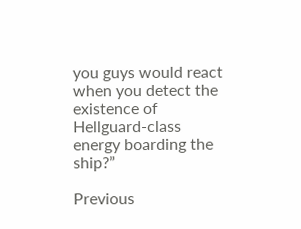you guys would react when you detect the existence of Hellguard-class energy boarding the ship?”

Previous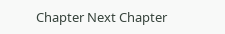Chapter Next Chapter